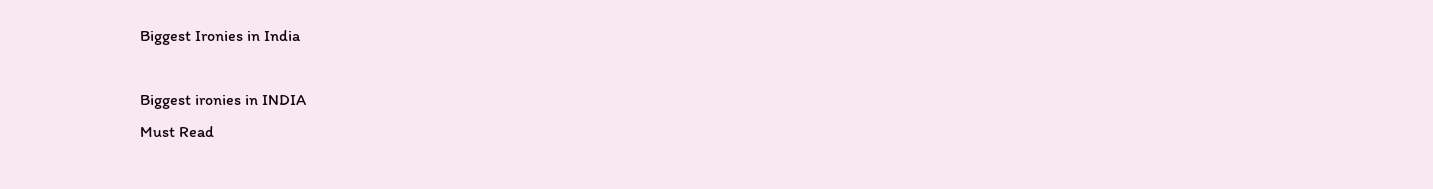Biggest Ironies in India

Biggest ironies in INDIA
Must Read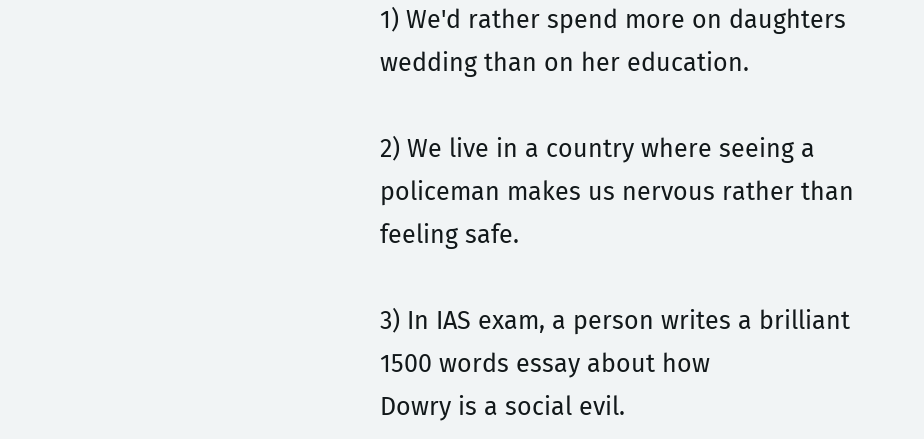1) We'd rather spend more on daughters wedding than on her education.

2) We live in a country where seeing a policeman makes us nervous rather than feeling safe.

3) In IAS exam, a person writes a brilliant 1500 words essay about how
Dowry is a social evil.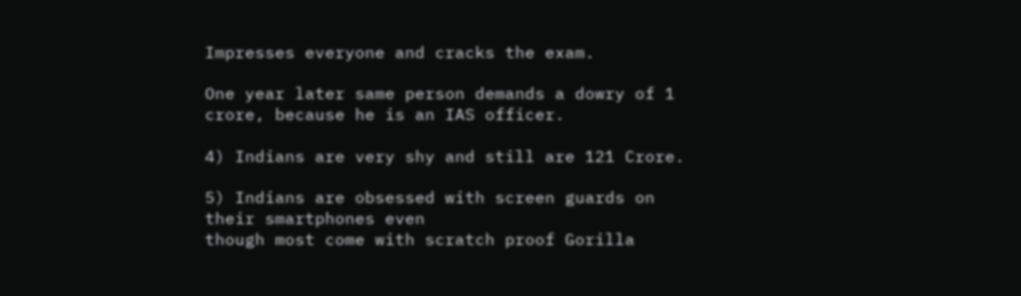Impresses everyone and cracks the exam.

One year later same person demands a dowry of 1 crore, because he is an IAS officer.

4) Indians are very shy and still are 121 Crore.

5) Indians are obsessed with screen guards on their smartphones even
though most come with scratch proof Gorilla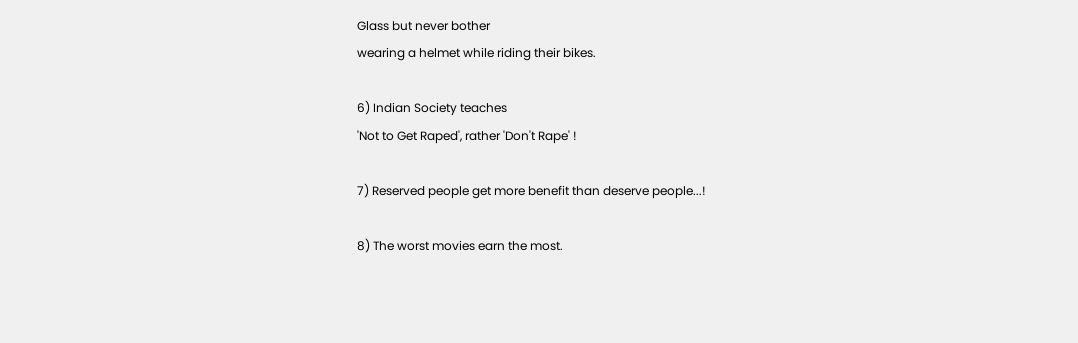Glass but never bother
wearing a helmet while riding their bikes.

6) Indian Society teaches
'Not to Get Raped', rather 'Don't Rape' !

7) Reserved people get more benefit than deserve people...!

8) The worst movies earn the most.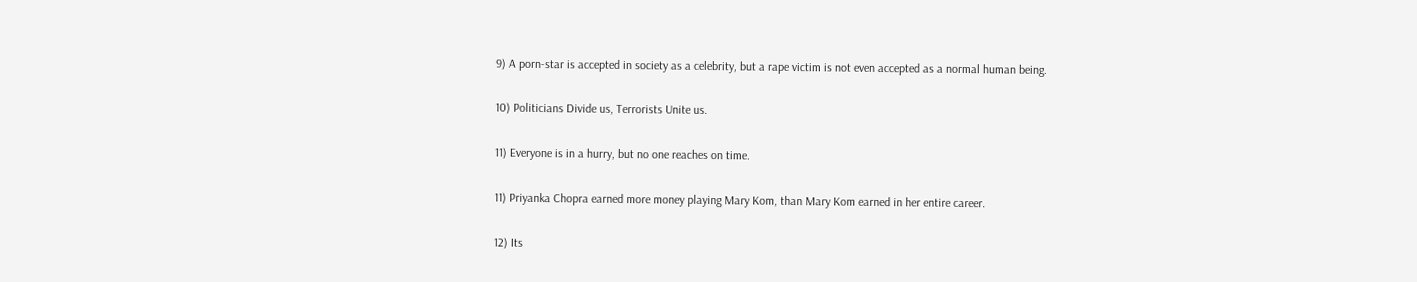9) A porn-star is accepted in society as a celebrity, but a rape victim is not even accepted as a normal human being.

10) Politicians Divide us, Terrorists Unite us.

11) Everyone is in a hurry, but no one reaches on time.

11) Priyanka Chopra earned more money playing Mary Kom, than Mary Kom earned in her entire career.

12) Its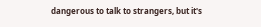dangerous to talk to strangers, but it's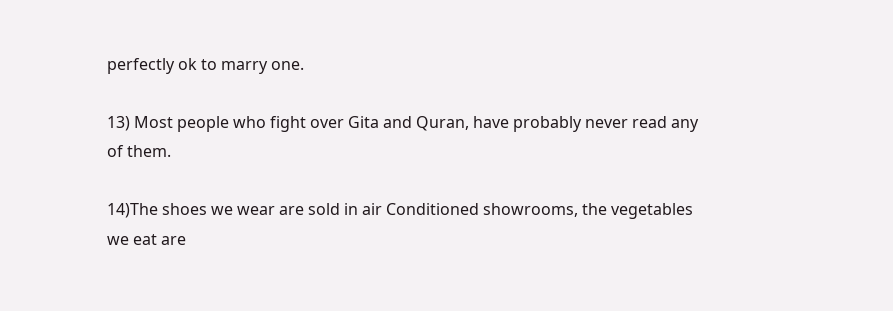perfectly ok to marry one.

13) Most people who fight over Gita and Quran, have probably never read any of them.

14)The shoes we wear are sold in air Conditioned showrooms, the vegetables we eat are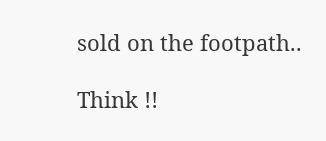sold on the footpath..

Think !!